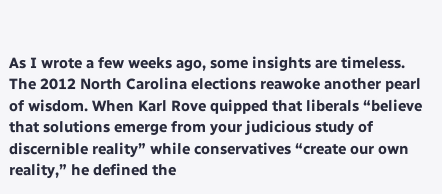As I wrote a few weeks ago, some insights are timeless. The 2012 North Carolina elections reawoke another pearl of wisdom. When Karl Rove quipped that liberals “believe that solutions emerge from your judicious study of discernible reality” while conservatives “create our own reality,” he defined the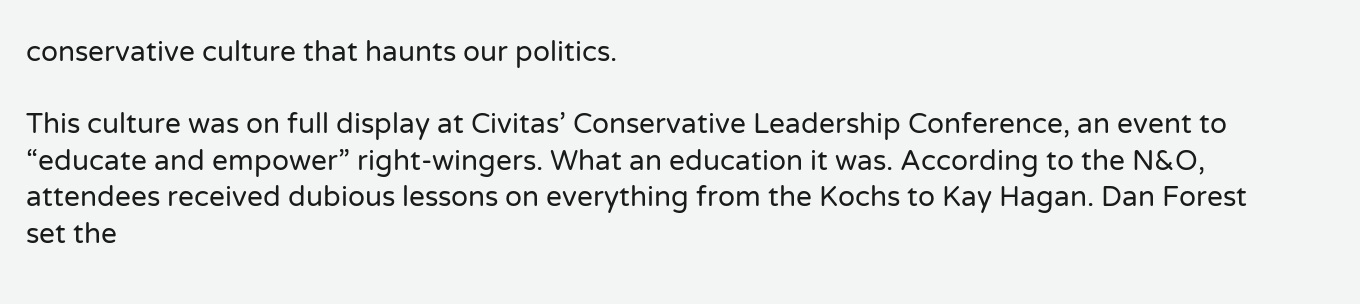conservative culture that haunts our politics.

This culture was on full display at Civitas’ Conservative Leadership Conference, an event to “educate and empower” right-wingers. What an education it was. According to the N&O, attendees received dubious lessons on everything from the Kochs to Kay Hagan. Dan Forest set the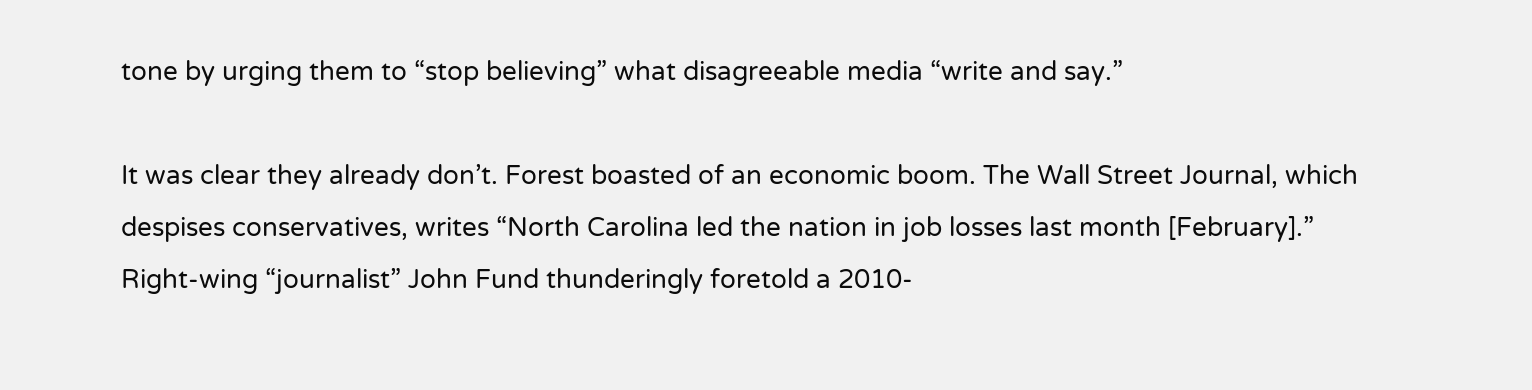tone by urging them to “stop believing” what disagreeable media “write and say.”

It was clear they already don’t. Forest boasted of an economic boom. The Wall Street Journal, which despises conservatives, writes “North Carolina led the nation in job losses last month [February].” Right-wing “journalist” John Fund thunderingly foretold a 2010-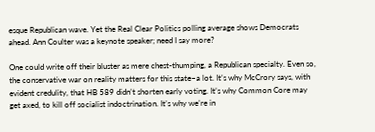esque Republican wave. Yet the Real Clear Politics polling average shows Democrats ahead. Ann Coulter was a keynote speaker; need I say more?

One could write off their bluster as mere chest-thumping, a Republican specialty. Even so, the conservative war on reality matters for this state–a lot. It’s why McCrory says, with evident credulity, that HB 589 didn’t shorten early voting. It’s why Common Core may get axed, to kill off socialist indoctrination. It’s why we’re in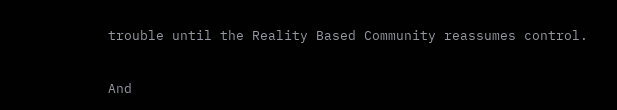trouble until the Reality Based Community reassumes control.

And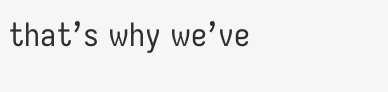that’s why we’ve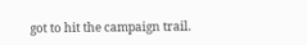got to hit the campaign trail.